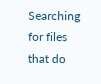Searching for files that do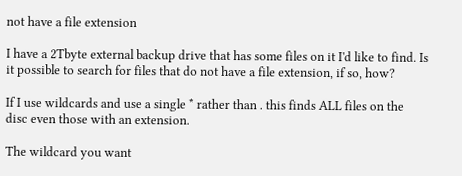not have a file extension

I have a 2Tbyte external backup drive that has some files on it I'd like to find. Is it possible to search for files that do not have a file extension, if so, how?

If I use wildcards and use a single * rather than . this finds ALL files on the disc even those with an extension.

The wildcard you want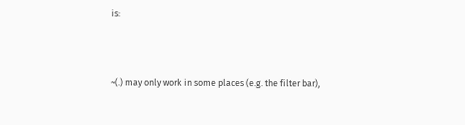is:



~(.) may only work in some places (e.g. the filter bar),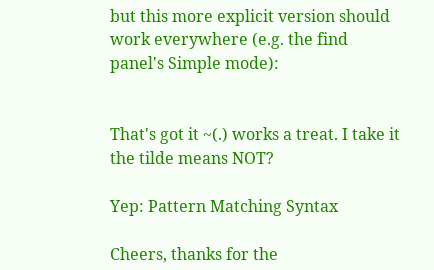but this more explicit version should work everywhere (e.g. the find panel's Simple mode):


That's got it ~(.) works a treat. I take it the tilde means NOT?

Yep: Pattern Matching Syntax

Cheers, thanks for the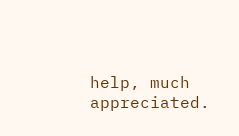help, much appreciated.